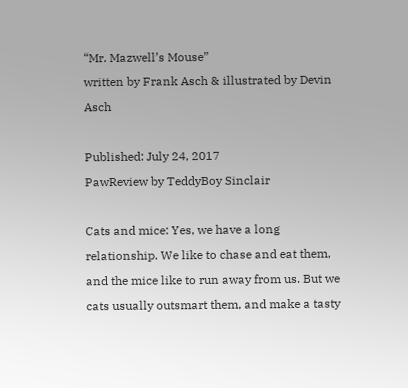“Mr. Mazwell’s Mouse”
written by Frank Asch & illustrated by Devin Asch

Published: July 24, 2017
PawReview by TeddyBoy Sinclair

Cats and mice: Yes, we have a long relationship. We like to chase and eat them, and the mice like to run away from us. But we cats usually outsmart them, and make a tasty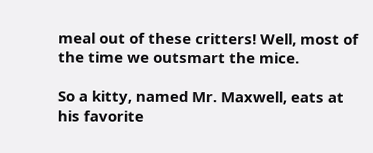meal out of these critters! Well, most of the time we outsmart the mice.

So a kitty, named Mr. Maxwell, eats at his favorite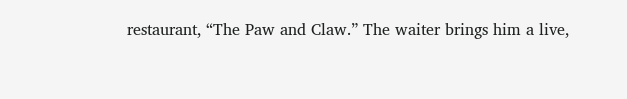restaurant, “The Paw and Claw.” The waiter brings him a live,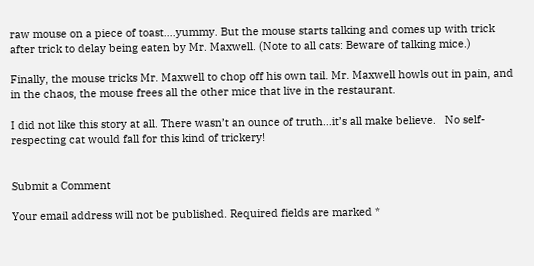raw mouse on a piece of toast….yummy. But the mouse starts talking and comes up with trick after trick to delay being eaten by Mr. Maxwell. (Note to all cats: Beware of talking mice.)

Finally, the mouse tricks Mr. Maxwell to chop off his own tail. Mr. Maxwell howls out in pain, and in the chaos, the mouse frees all the other mice that live in the restaurant.

I did not like this story at all. There wasn’t an ounce of truth…it’s all make believe.   No self-respecting cat would fall for this kind of trickery!


Submit a Comment

Your email address will not be published. Required fields are marked *